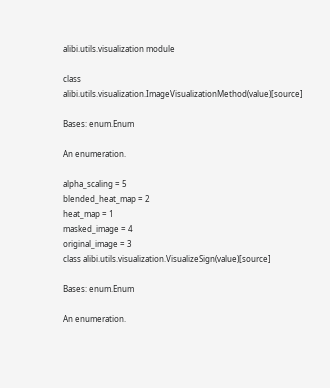alibi.utils.visualization module

class alibi.utils.visualization.ImageVisualizationMethod(value)[source]

Bases: enum.Enum

An enumeration.

alpha_scaling = 5
blended_heat_map = 2
heat_map = 1
masked_image = 4
original_image = 3
class alibi.utils.visualization.VisualizeSign(value)[source]

Bases: enum.Enum

An enumeration.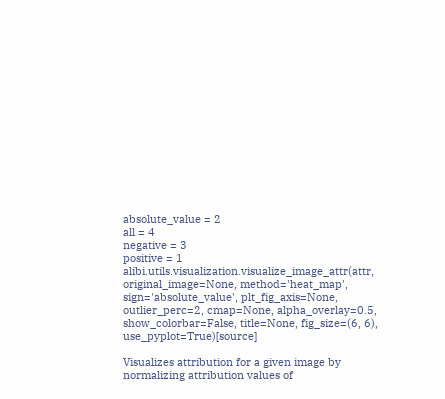absolute_value = 2
all = 4
negative = 3
positive = 1
alibi.utils.visualization.visualize_image_attr(attr, original_image=None, method='heat_map', sign='absolute_value', plt_fig_axis=None, outlier_perc=2, cmap=None, alpha_overlay=0.5, show_colorbar=False, title=None, fig_size=(6, 6), use_pyplot=True)[source]

Visualizes attribution for a given image by normalizing attribution values of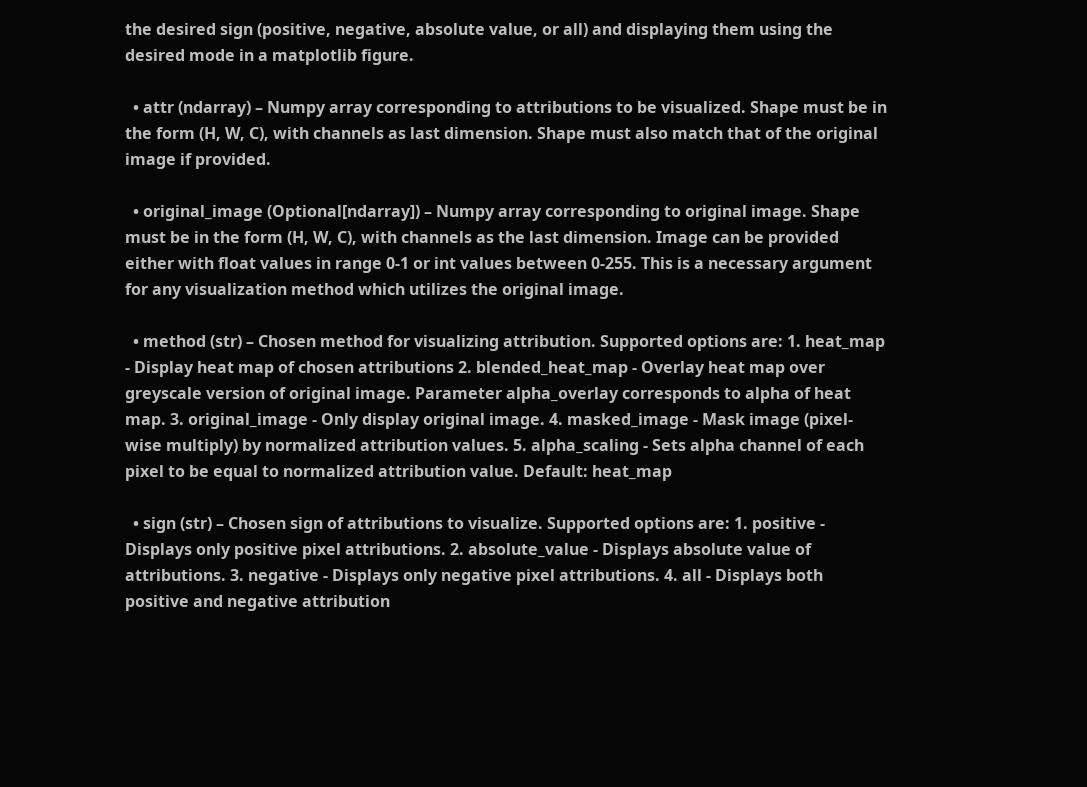the desired sign (positive, negative, absolute value, or all) and displaying them using the desired mode in a matplotlib figure.

  • attr (ndarray) – Numpy array corresponding to attributions to be visualized. Shape must be in the form (H, W, C), with channels as last dimension. Shape must also match that of the original image if provided.

  • original_image (Optional[ndarray]) – Numpy array corresponding to original image. Shape must be in the form (H, W, C), with channels as the last dimension. Image can be provided either with float values in range 0-1 or int values between 0-255. This is a necessary argument for any visualization method which utilizes the original image.

  • method (str) – Chosen method for visualizing attribution. Supported options are: 1. heat_map - Display heat map of chosen attributions 2. blended_heat_map - Overlay heat map over greyscale version of original image. Parameter alpha_overlay corresponds to alpha of heat map. 3. original_image - Only display original image. 4. masked_image - Mask image (pixel-wise multiply) by normalized attribution values. 5. alpha_scaling - Sets alpha channel of each pixel to be equal to normalized attribution value. Default: heat_map

  • sign (str) – Chosen sign of attributions to visualize. Supported options are: 1. positive - Displays only positive pixel attributions. 2. absolute_value - Displays absolute value of attributions. 3. negative - Displays only negative pixel attributions. 4. all - Displays both positive and negative attribution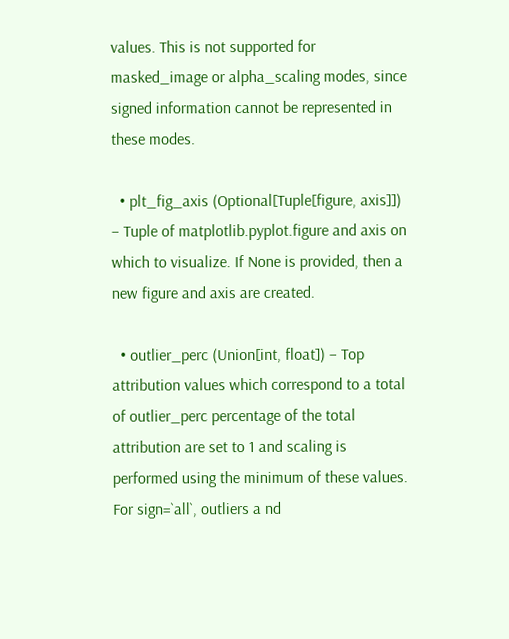values. This is not supported for masked_image or alpha_scaling modes, since signed information cannot be represented in these modes.

  • plt_fig_axis (Optional[Tuple[figure, axis]]) – Tuple of matplotlib.pyplot.figure and axis on which to visualize. If None is provided, then a new figure and axis are created.

  • outlier_perc (Union[int, float]) – Top attribution values which correspond to a total of outlier_perc percentage of the total attribution are set to 1 and scaling is performed using the minimum of these values. For sign=`all`, outliers a nd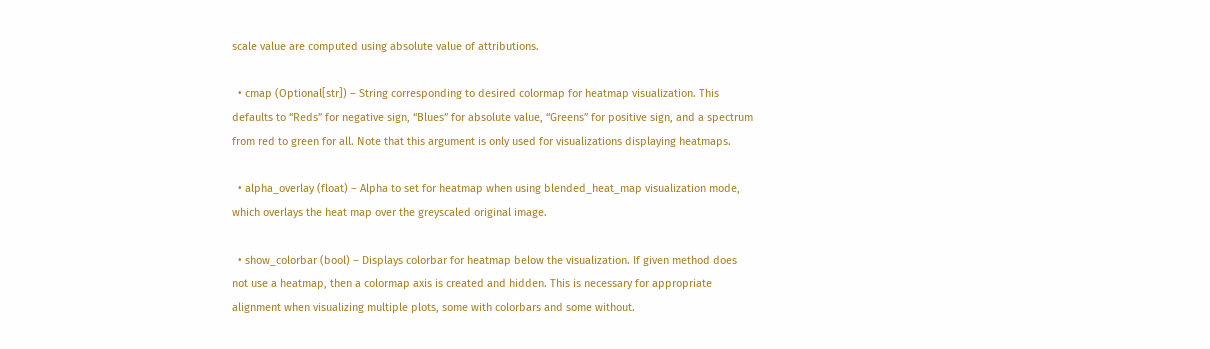scale value are computed using absolute value of attributions.

  • cmap (Optional[str]) – String corresponding to desired colormap for heatmap visualization. This defaults to “Reds” for negative sign, “Blues” for absolute value, “Greens” for positive sign, and a spectrum from red to green for all. Note that this argument is only used for visualizations displaying heatmaps.

  • alpha_overlay (float) – Alpha to set for heatmap when using blended_heat_map visualization mode, which overlays the heat map over the greyscaled original image.

  • show_colorbar (bool) – Displays colorbar for heatmap below the visualization. If given method does not use a heatmap, then a colormap axis is created and hidden. This is necessary for appropriate alignment when visualizing multiple plots, some with colorbars and some without.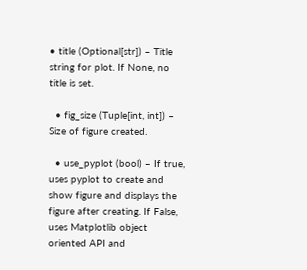• title (Optional[str]) – Title string for plot. If None, no title is set.

  • fig_size (Tuple[int, int]) – Size of figure created.

  • use_pyplot (bool) – If true, uses pyplot to create and show figure and displays the figure after creating. If False, uses Matplotlib object oriented API and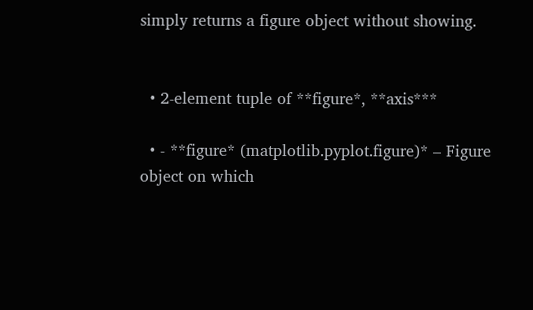simply returns a figure object without showing.


  • 2-element tuple of **figure*, **axis***

  • - **figure* (matplotlib.pyplot.figure)* – Figure object on which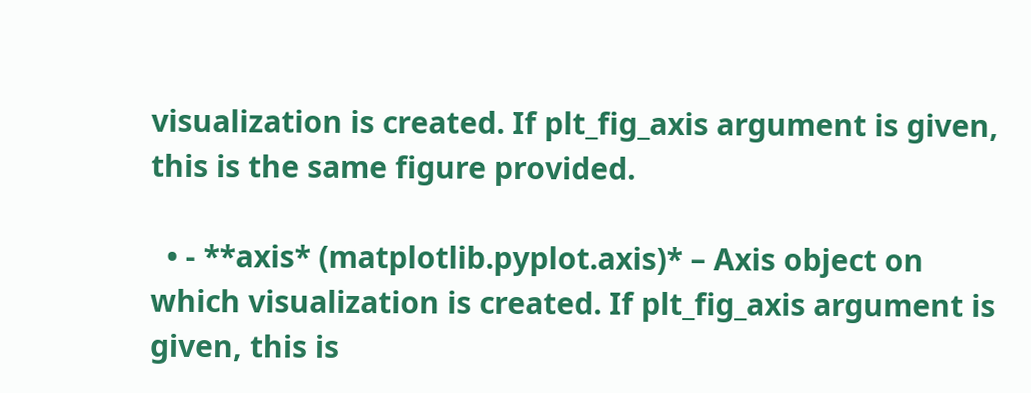visualization is created. If plt_fig_axis argument is given, this is the same figure provided.

  • - **axis* (matplotlib.pyplot.axis)* – Axis object on which visualization is created. If plt_fig_axis argument is given, this is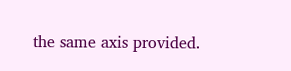the same axis provided.